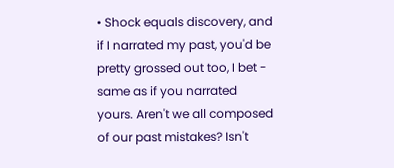• Shock equals discovery, and if I narrated my past, you'd be pretty grossed out too, I bet - same as if you narrated yours. Aren't we all composed of our past mistakes? Isn't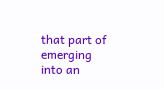that part of emerging into an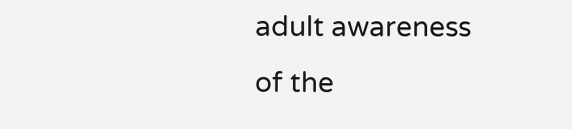adult awareness of the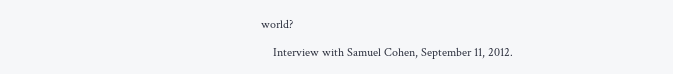world?

    Interview with Samuel Cohen, September 11, 2012.